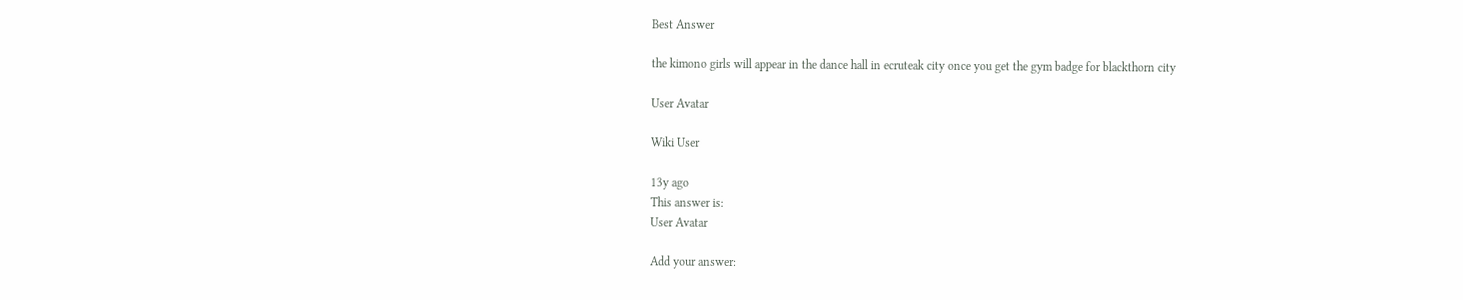Best Answer

the kimono girls will appear in the dance hall in ecruteak city once you get the gym badge for blackthorn city

User Avatar

Wiki User

13y ago
This answer is:
User Avatar

Add your answer: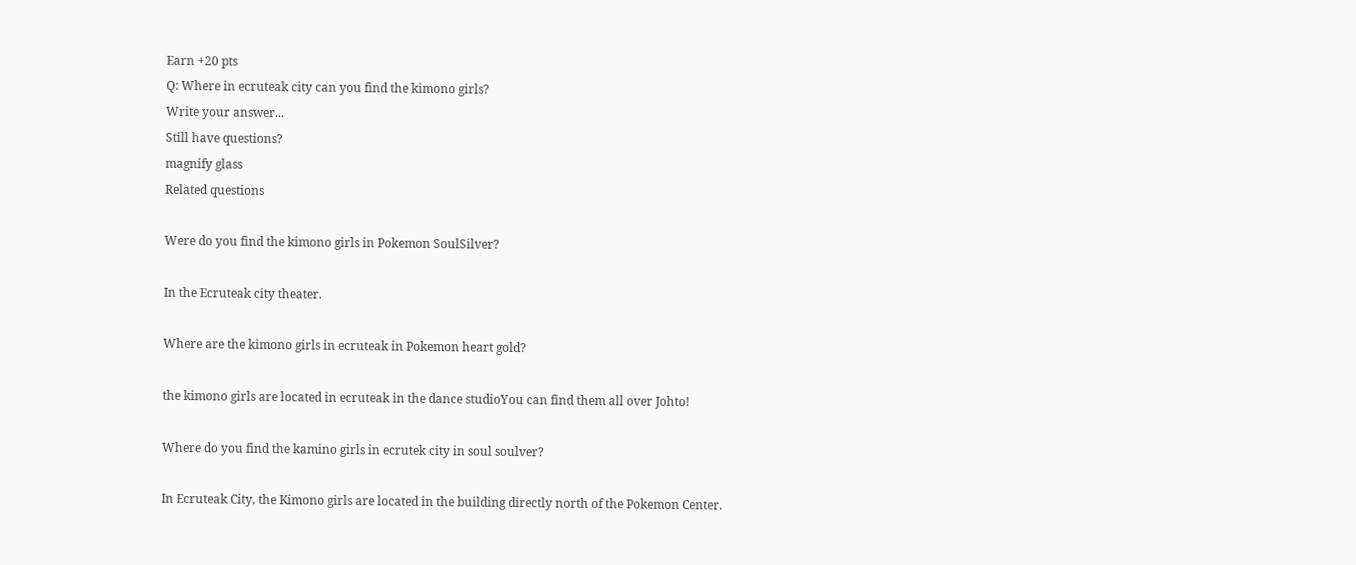Earn +20 pts
Q: Where in ecruteak city can you find the kimono girls?
Write your answer...
Still have questions?
magnify glass
Related questions

Were do you find the kimono girls in Pokemon SoulSilver?

In the Ecruteak city theater.

Where are the kimono girls in ecruteak in Pokemon heart gold?

the kimono girls are located in ecruteak in the dance studioYou can find them all over Johto!

Where do you find the kamino girls in ecrutek city in soul soulver?

In Ecruteak City, the Kimono girls are located in the building directly north of the Pokemon Center.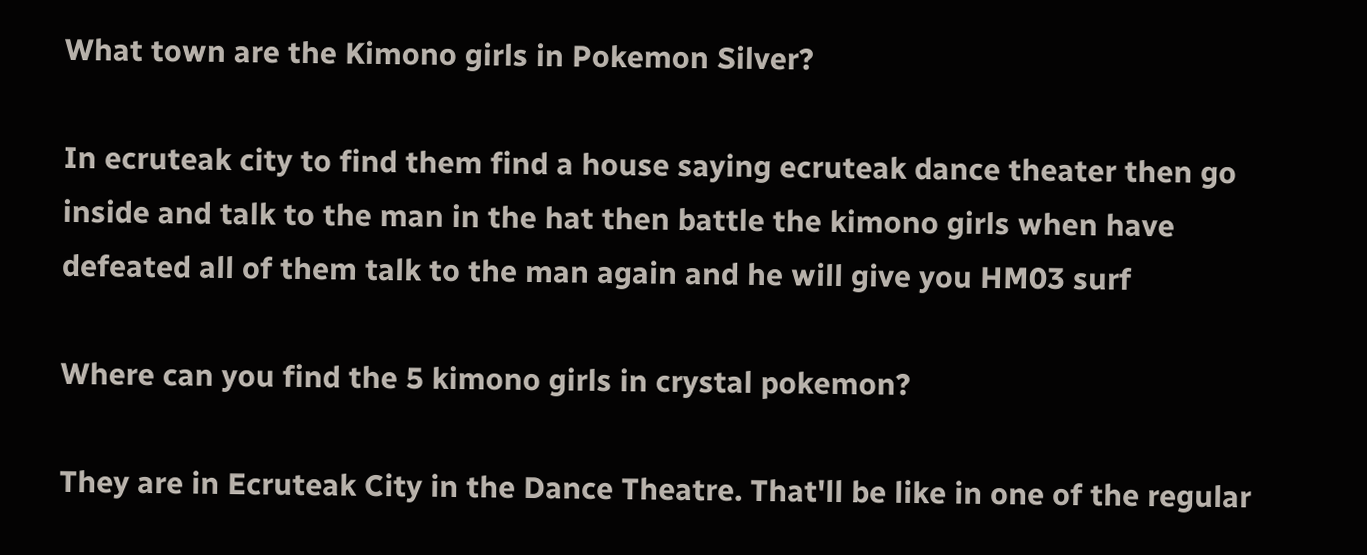What town are the Kimono girls in Pokemon Silver?

In ecruteak city to find them find a house saying ecruteak dance theater then go inside and talk to the man in the hat then battle the kimono girls when have defeated all of them talk to the man again and he will give you HM03 surf

Where can you find the 5 kimono girls in crystal pokemon?

They are in Ecruteak City in the Dance Theatre. That'll be like in one of the regular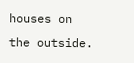houses on the outside.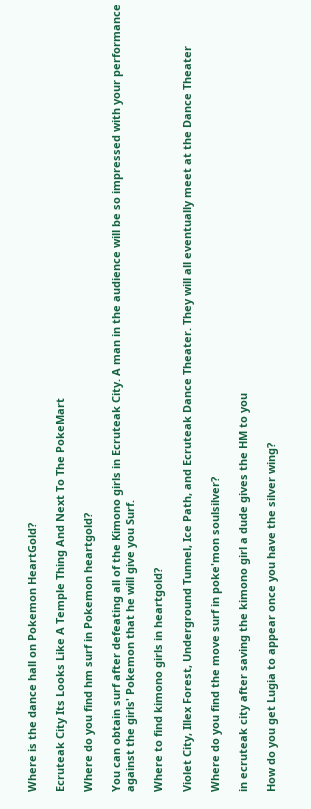Where is the dance hall on Pokemon HeartGold?

Ecruteak City Its Looks Like A Temple Thing And Next To The PokeMart

Where do you find hm surf in Pokemon heartgold?

You can obtain surf after defeating all of the Kimono girls in Ecruteak City. A man in the audience will be so impressed with your performance against the girls' Pokemon that he will give you Surf.

Where to find kimono girls in heartgold?

Violet City, Illex Forest, Underground Tunnel, Ice Path, and Ecruteak Dance Theater. They will all eventually meet at the Dance Theater

Where do you find the move surf in poke'mon soulsilver?

in ecruteak city after saving the kimono girl a dude gives the HM to you

How do you get Lugia to appear once you have the silver wing?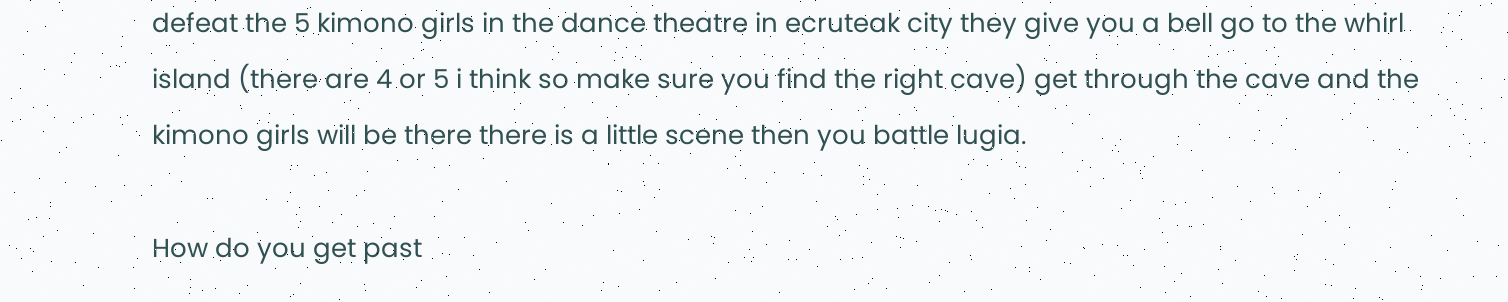defeat the 5 kimono girls in the dance theatre in ecruteak city they give you a bell go to the whirl island (there are 4 or 5 i think so make sure you find the right cave) get through the cave and the kimono girls will be there there is a little scene then you battle lugia.

How do you get past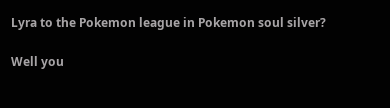Lyra to the Pokemon league in Pokemon soul silver?

Well you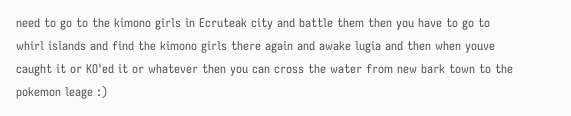need to go to the kimono girls in Ecruteak city and battle them then you have to go to whirl islands and find the kimono girls there again and awake lugia and then when youve caught it or KO'ed it or whatever then you can cross the water from new bark town to the pokemon leage :)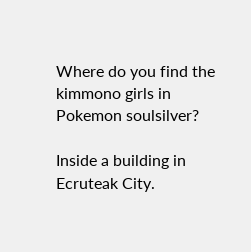Where do you find the kimmono girls in Pokemon soulsilver?

Inside a building in Ecruteak City.